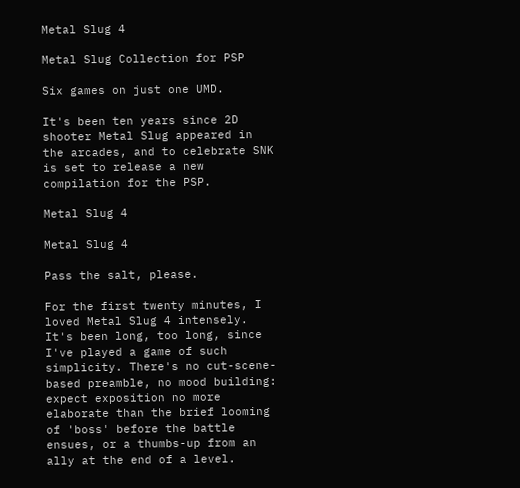Metal Slug 4

Metal Slug Collection for PSP

Six games on just one UMD.

It's been ten years since 2D shooter Metal Slug appeared in the arcades, and to celebrate SNK is set to release a new compilation for the PSP.

Metal Slug 4

Metal Slug 4

Pass the salt, please.

For the first twenty minutes, I loved Metal Slug 4 intensely. It's been long, too long, since I've played a game of such simplicity. There's no cut-scene-based preamble, no mood building: expect exposition no more elaborate than the brief looming of 'boss' before the battle ensues, or a thumbs-up from an ally at the end of a level.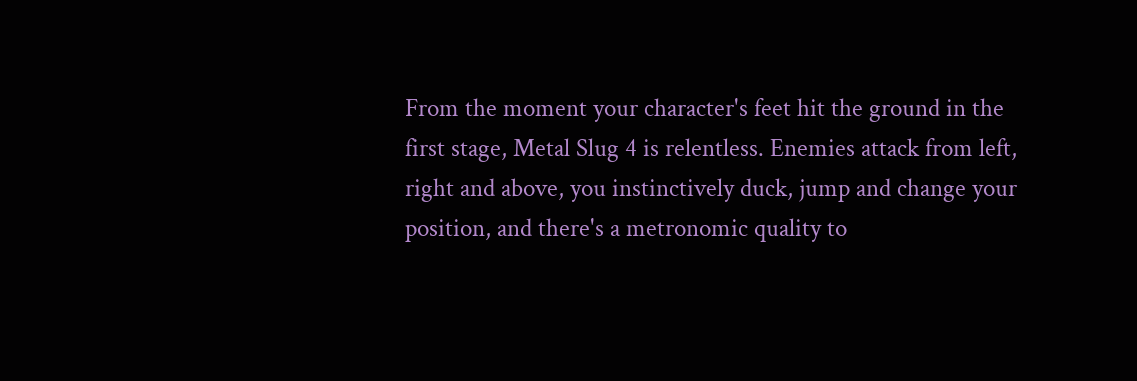From the moment your character's feet hit the ground in the first stage, Metal Slug 4 is relentless. Enemies attack from left, right and above, you instinctively duck, jump and change your position, and there's a metronomic quality to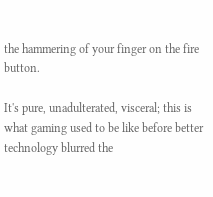the hammering of your finger on the fire button.

It's pure, unadulterated, visceral; this is what gaming used to be like before better technology blurred the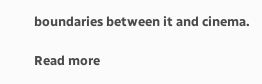boundaries between it and cinema.

Read more